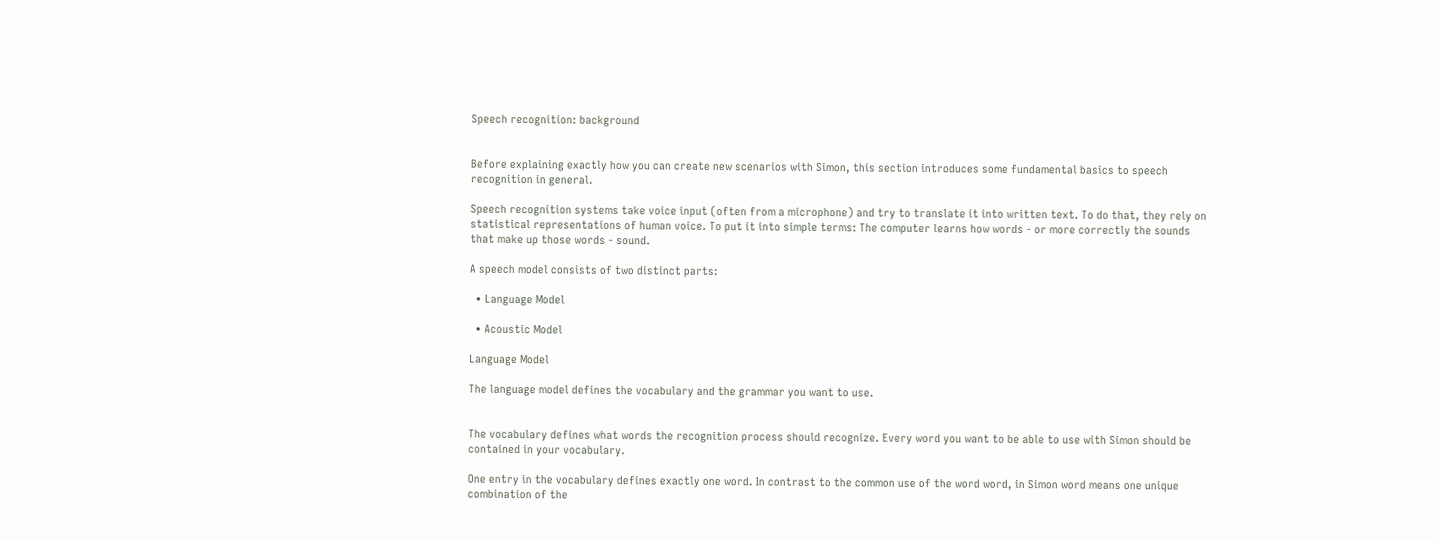Speech recognition: background


Before explaining exactly how you can create new scenarios with Simon, this section introduces some fundamental basics to speech recognition in general.

Speech recognition systems take voice input (often from a microphone) and try to translate it into written text. To do that, they rely on statistical representations of human voice. To put it into simple terms: The computer learns how words - or more correctly the sounds that make up those words - sound.

A speech model consists of two distinct parts:

  • Language Model

  • Acoustic Model

Language Model

The language model defines the vocabulary and the grammar you want to use.


The vocabulary defines what words the recognition process should recognize. Every word you want to be able to use with Simon should be contained in your vocabulary.

One entry in the vocabulary defines exactly one word. In contrast to the common use of the word word, in Simon word means one unique combination of the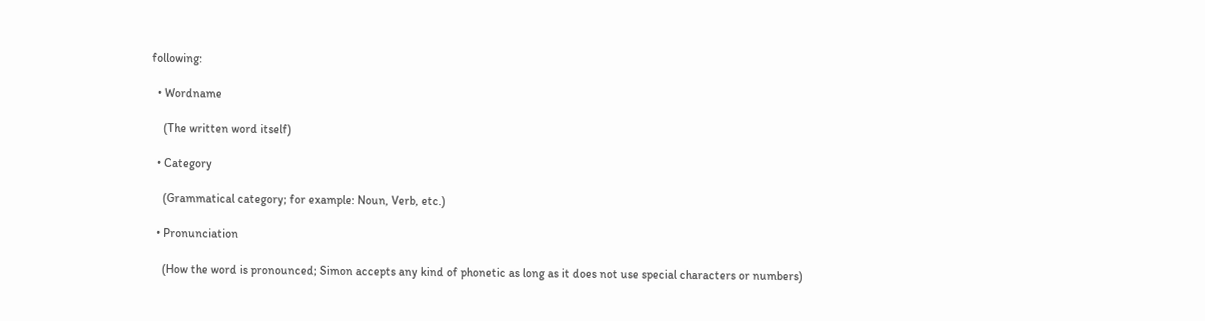following:

  • Wordname

    (The written word itself)

  • Category

    (Grammatical category; for example: Noun, Verb, etc.)

  • Pronunciation

    (How the word is pronounced; Simon accepts any kind of phonetic as long as it does not use special characters or numbers)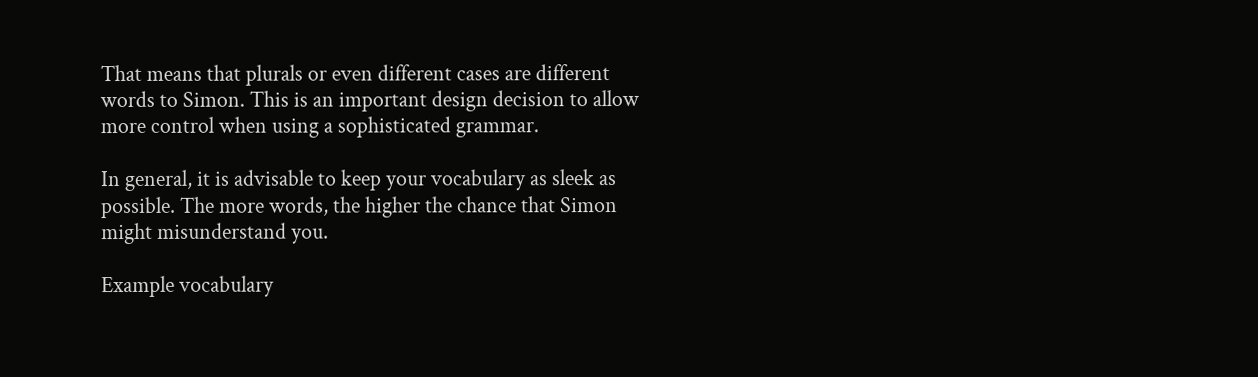That means that plurals or even different cases are different words to Simon. This is an important design decision to allow more control when using a sophisticated grammar.

In general, it is advisable to keep your vocabulary as sleek as possible. The more words, the higher the chance that Simon might misunderstand you.

Example vocabulary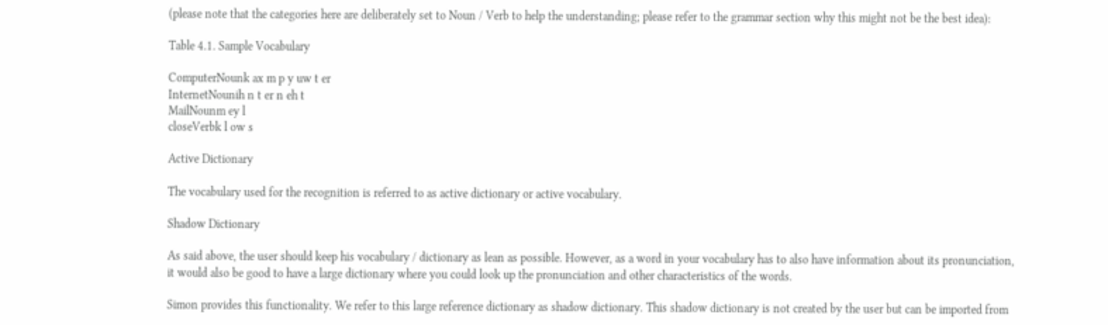(please note that the categories here are deliberately set to Noun / Verb to help the understanding; please refer to the grammar section why this might not be the best idea):

Table 4.1. Sample Vocabulary

ComputerNounk ax m p y uw t er
InternetNounih n t er n eh t
MailNounm ey l
closeVerbk l ow s

Active Dictionary

The vocabulary used for the recognition is referred to as active dictionary or active vocabulary.

Shadow Dictionary

As said above, the user should keep his vocabulary / dictionary as lean as possible. However, as a word in your vocabulary has to also have information about its pronunciation, it would also be good to have a large dictionary where you could look up the pronunciation and other characteristics of the words.

Simon provides this functionality. We refer to this large reference dictionary as shadow dictionary. This shadow dictionary is not created by the user but can be imported from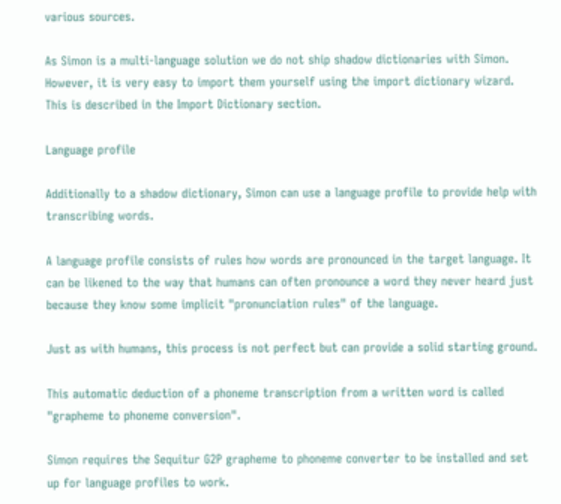various sources.

As Simon is a multi-language solution we do not ship shadow dictionaries with Simon. However, it is very easy to import them yourself using the import dictionary wizard. This is described in the Import Dictionary section.

Language profile

Additionally to a shadow dictionary, Simon can use a language profile to provide help with transcribing words.

A language profile consists of rules how words are pronounced in the target language. It can be likened to the way that humans can often pronounce a word they never heard just because they know some implicit "pronunciation rules" of the language.

Just as with humans, this process is not perfect but can provide a solid starting ground.

This automatic deduction of a phoneme transcription from a written word is called "grapheme to phoneme conversion".

Simon requires the Sequitur G2P grapheme to phoneme converter to be installed and set up for language profiles to work.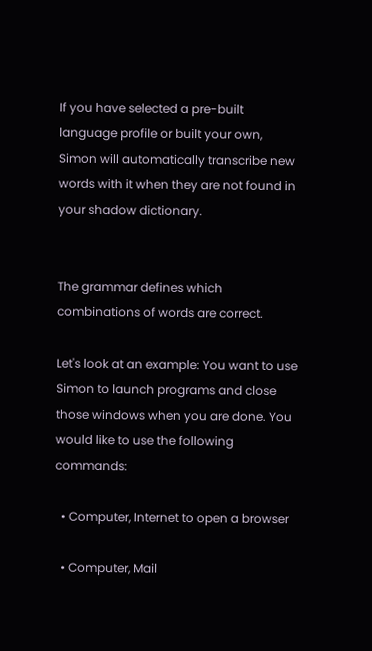If you have selected a pre-built language profile or built your own, Simon will automatically transcribe new words with it when they are not found in your shadow dictionary.


The grammar defines which combinations of words are correct.

Let's look at an example: You want to use Simon to launch programs and close those windows when you are done. You would like to use the following commands:

  • Computer, Internet to open a browser

  • Computer, Mail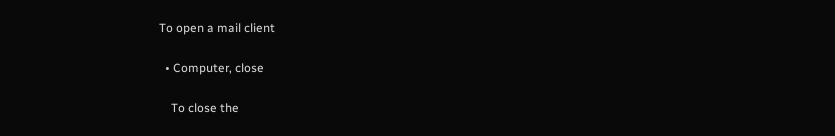To open a mail client

  • Computer, close

    To close the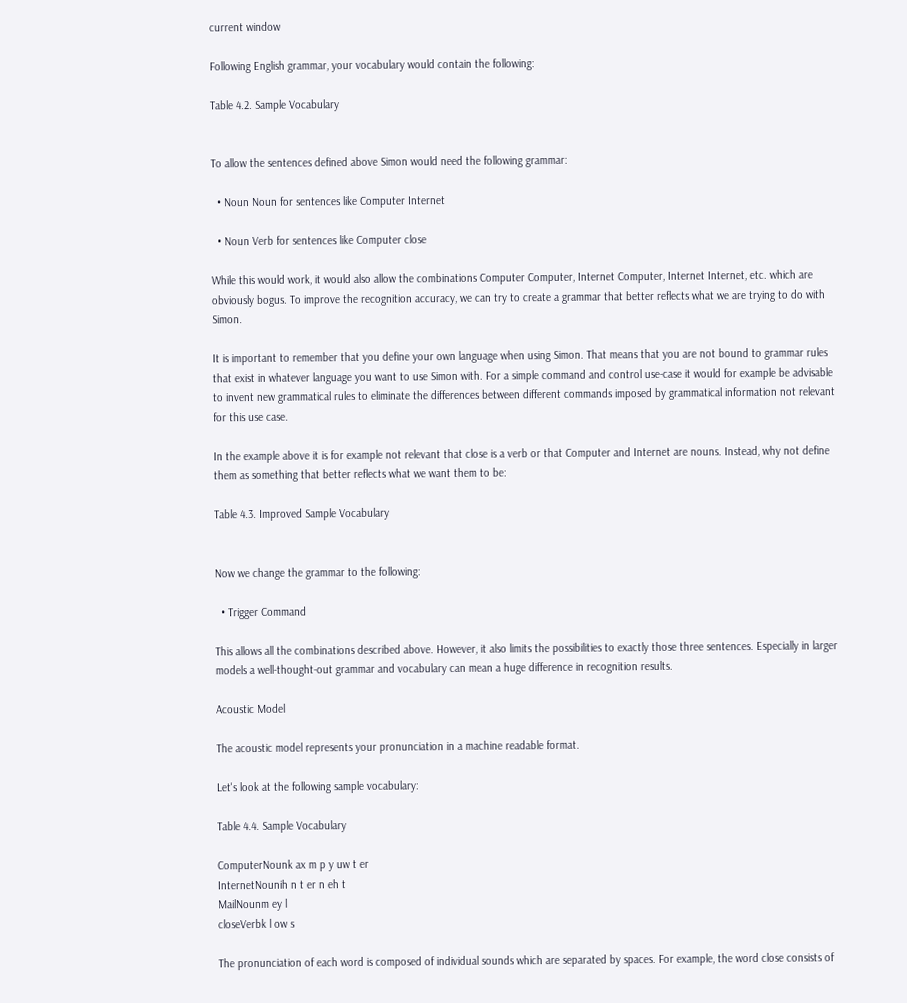current window

Following English grammar, your vocabulary would contain the following:

Table 4.2. Sample Vocabulary


To allow the sentences defined above Simon would need the following grammar:

  • Noun Noun for sentences like Computer Internet

  • Noun Verb for sentences like Computer close

While this would work, it would also allow the combinations Computer Computer, Internet Computer, Internet Internet, etc. which are obviously bogus. To improve the recognition accuracy, we can try to create a grammar that better reflects what we are trying to do with Simon.

It is important to remember that you define your own language when using Simon. That means that you are not bound to grammar rules that exist in whatever language you want to use Simon with. For a simple command and control use-case it would for example be advisable to invent new grammatical rules to eliminate the differences between different commands imposed by grammatical information not relevant for this use case.

In the example above it is for example not relevant that close is a verb or that Computer and Internet are nouns. Instead, why not define them as something that better reflects what we want them to be:

Table 4.3. Improved Sample Vocabulary


Now we change the grammar to the following:

  • Trigger Command

This allows all the combinations described above. However, it also limits the possibilities to exactly those three sentences. Especially in larger models a well-thought-out grammar and vocabulary can mean a huge difference in recognition results.

Acoustic Model

The acoustic model represents your pronunciation in a machine readable format.

Let's look at the following sample vocabulary:

Table 4.4. Sample Vocabulary

ComputerNounk ax m p y uw t er
InternetNounih n t er n eh t
MailNounm ey l
closeVerbk l ow s

The pronunciation of each word is composed of individual sounds which are separated by spaces. For example, the word close consists of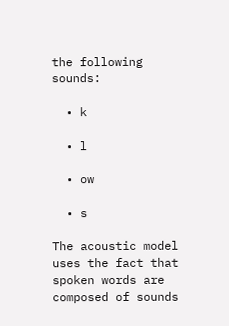the following sounds:

  • k

  • l

  • ow

  • s

The acoustic model uses the fact that spoken words are composed of sounds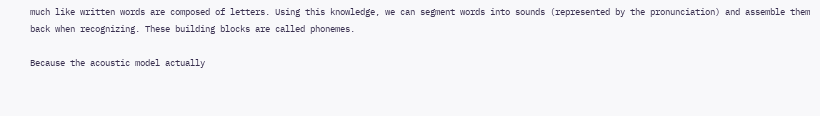much like written words are composed of letters. Using this knowledge, we can segment words into sounds (represented by the pronunciation) and assemble them back when recognizing. These building blocks are called phonemes.

Because the acoustic model actually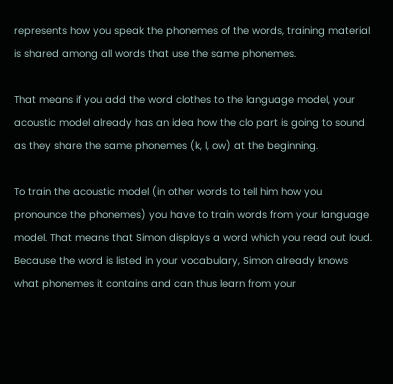represents how you speak the phonemes of the words, training material is shared among all words that use the same phonemes.

That means if you add the word clothes to the language model, your acoustic model already has an idea how the clo part is going to sound as they share the same phonemes (k, l, ow) at the beginning.

To train the acoustic model (in other words to tell him how you pronounce the phonemes) you have to train words from your language model. That means that Simon displays a word which you read out loud. Because the word is listed in your vocabulary, Simon already knows what phonemes it contains and can thus learn from your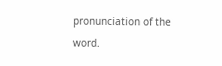pronunciation of the word.